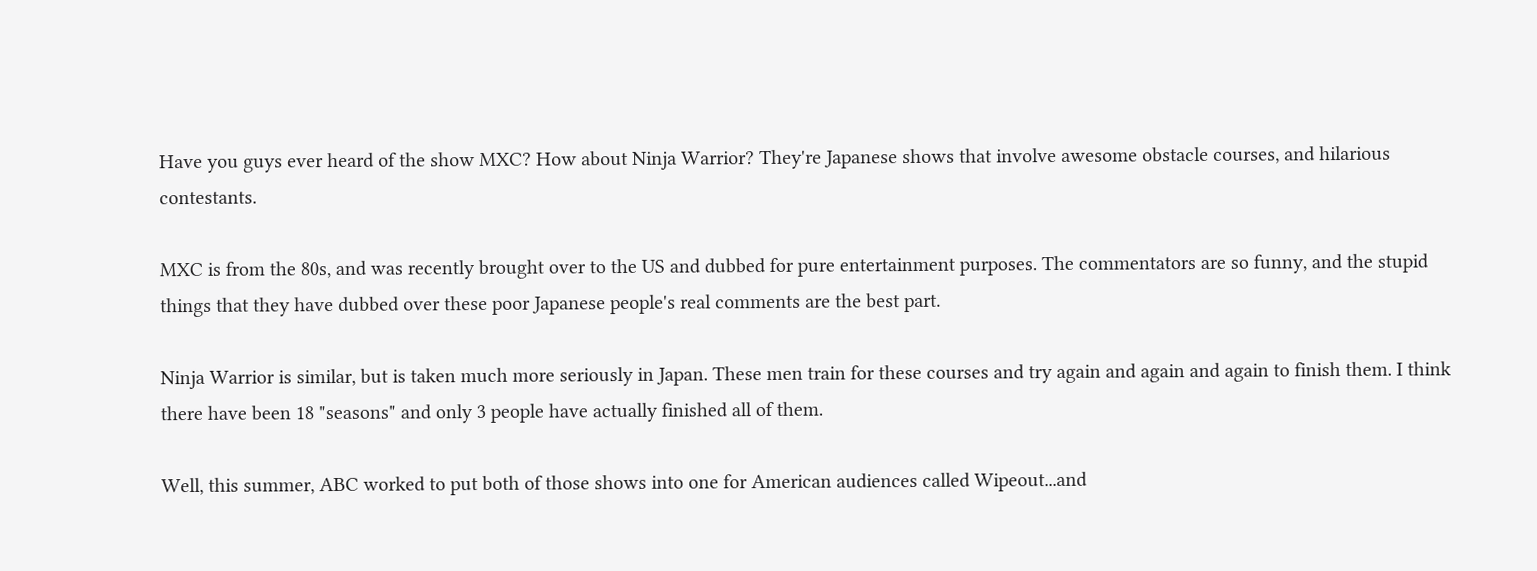Have you guys ever heard of the show MXC? How about Ninja Warrior? They're Japanese shows that involve awesome obstacle courses, and hilarious contestants.

MXC is from the 80s, and was recently brought over to the US and dubbed for pure entertainment purposes. The commentators are so funny, and the stupid things that they have dubbed over these poor Japanese people's real comments are the best part.

Ninja Warrior is similar, but is taken much more seriously in Japan. These men train for these courses and try again and again and again to finish them. I think there have been 18 "seasons" and only 3 people have actually finished all of them.

Well, this summer, ABC worked to put both of those shows into one for American audiences called Wipeout...and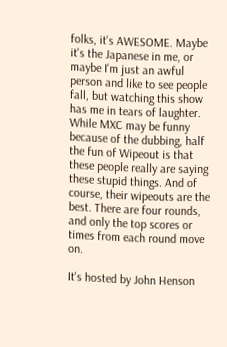folks, it's AWESOME. Maybe it's the Japanese in me, or maybe I'm just an awful person and like to see people fall, but watching this show has me in tears of laughter. While MXC may be funny because of the dubbing, half the fun of Wipeout is that these people really are saying these stupid things. And of course, their wipeouts are the best. There are four rounds, and only the top scores or times from each round move on.

It's hosted by John Henson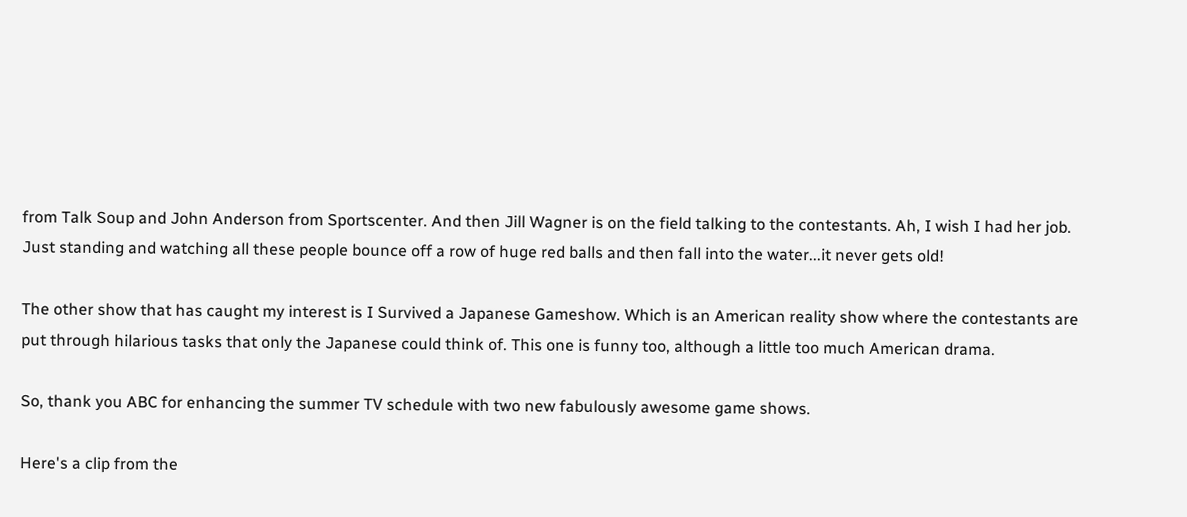from Talk Soup and John Anderson from Sportscenter. And then Jill Wagner is on the field talking to the contestants. Ah, I wish I had her job. Just standing and watching all these people bounce off a row of huge red balls and then fall into the water...it never gets old!

The other show that has caught my interest is I Survived a Japanese Gameshow. Which is an American reality show where the contestants are put through hilarious tasks that only the Japanese could think of. This one is funny too, although a little too much American drama.

So, thank you ABC for enhancing the summer TV schedule with two new fabulously awesome game shows.

Here's a clip from the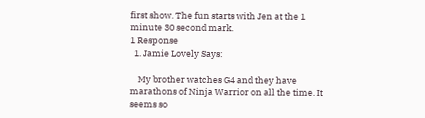first show. The fun starts with Jen at the 1 minute 30 second mark.
1 Response
  1. Jamie Lovely Says:

    My brother watches G4 and they have marathons of Ninja Warrior on all the time. It seems so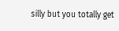silly but you totally get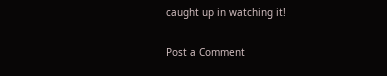caught up in watching it!

Post a Comment